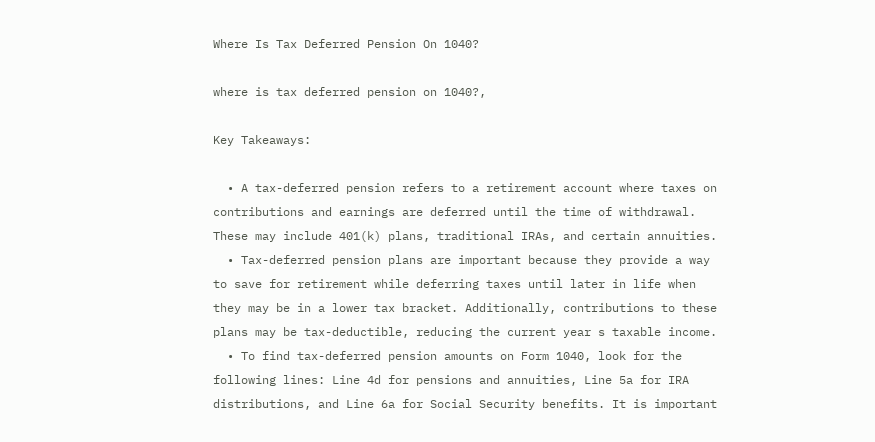Where Is Tax Deferred Pension On 1040?

where is tax deferred pension on 1040?,

Key Takeaways:

  • A tax-deferred pension refers to a retirement account where taxes on contributions and earnings are deferred until the time of withdrawal. These may include 401(k) plans, traditional IRAs, and certain annuities.
  • Tax-deferred pension plans are important because they provide a way to save for retirement while deferring taxes until later in life when they may be in a lower tax bracket. Additionally, contributions to these plans may be tax-deductible, reducing the current year s taxable income.
  • To find tax-deferred pension amounts on Form 1040, look for the following lines: Line 4d for pensions and annuities, Line 5a for IRA distributions, and Line 6a for Social Security benefits. It is important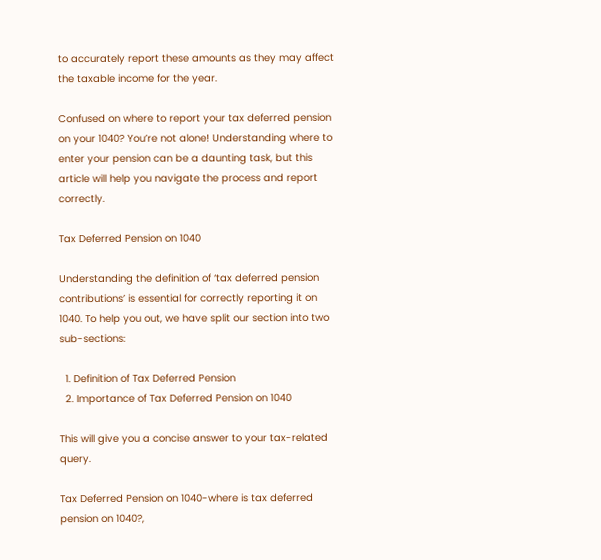to accurately report these amounts as they may affect the taxable income for the year.

Confused on where to report your tax deferred pension on your 1040? You’re not alone! Understanding where to enter your pension can be a daunting task, but this article will help you navigate the process and report correctly.

Tax Deferred Pension on 1040

Understanding the definition of ‘tax deferred pension contributions’ is essential for correctly reporting it on 1040. To help you out, we have split our section into two sub-sections:

  1. Definition of Tax Deferred Pension
  2. Importance of Tax Deferred Pension on 1040

This will give you a concise answer to your tax-related query.

Tax Deferred Pension on 1040-where is tax deferred pension on 1040?,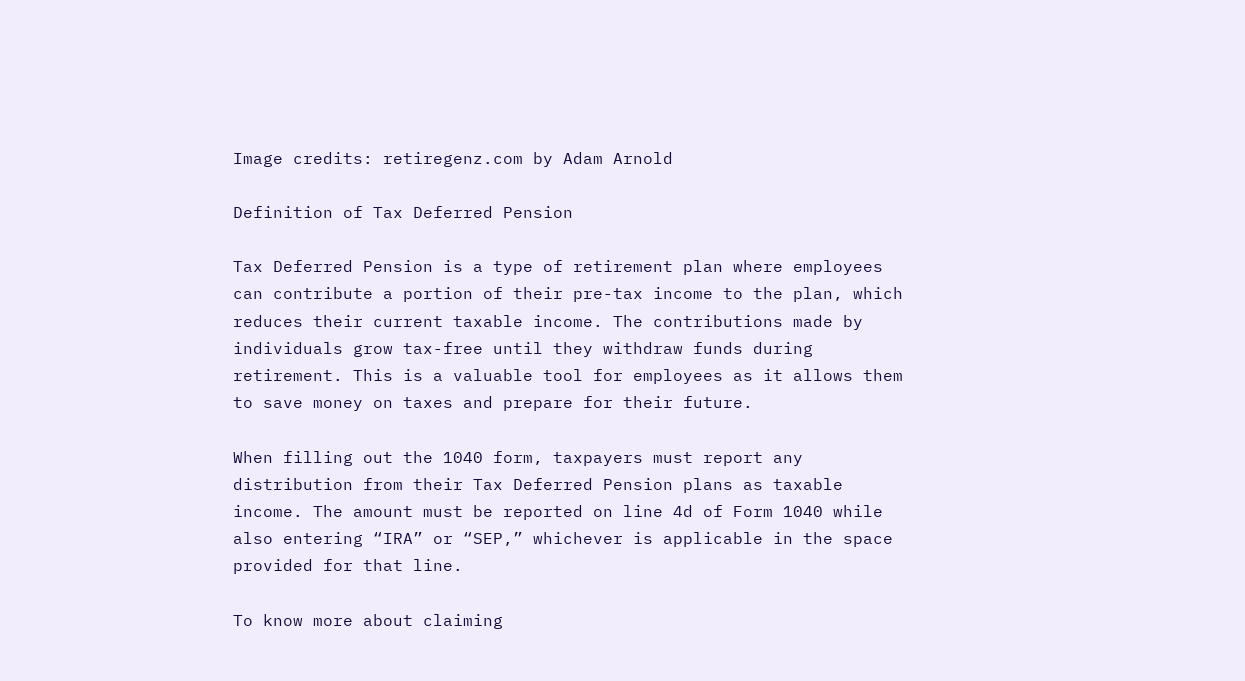Image credits: retiregenz.com by Adam Arnold

Definition of Tax Deferred Pension

Tax Deferred Pension is a type of retirement plan where employees can contribute a portion of their pre-tax income to the plan, which reduces their current taxable income. The contributions made by individuals grow tax-free until they withdraw funds during retirement. This is a valuable tool for employees as it allows them to save money on taxes and prepare for their future.

When filling out the 1040 form, taxpayers must report any distribution from their Tax Deferred Pension plans as taxable income. The amount must be reported on line 4d of Form 1040 while also entering “IRA” or “SEP,” whichever is applicable in the space provided for that line.

To know more about claiming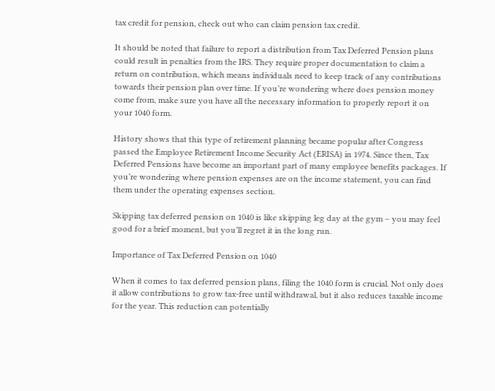tax credit for pension, check out who can claim pension tax credit.

It should be noted that failure to report a distribution from Tax Deferred Pension plans could result in penalties from the IRS. They require proper documentation to claim a return on contribution, which means individuals need to keep track of any contributions towards their pension plan over time. If you’re wondering where does pension money come from, make sure you have all the necessary information to properly report it on your 1040 form.

History shows that this type of retirement planning became popular after Congress passed the Employee Retirement Income Security Act (ERISA) in 1974. Since then, Tax Deferred Pensions have become an important part of many employee benefits packages. If you’re wondering where pension expenses are on the income statement, you can find them under the operating expenses section.

Skipping tax deferred pension on 1040 is like skipping leg day at the gym – you may feel good for a brief moment, but you’ll regret it in the long run.

Importance of Tax Deferred Pension on 1040

When it comes to tax deferred pension plans, filing the 1040 form is crucial. Not only does it allow contributions to grow tax-free until withdrawal, but it also reduces taxable income for the year. This reduction can potentially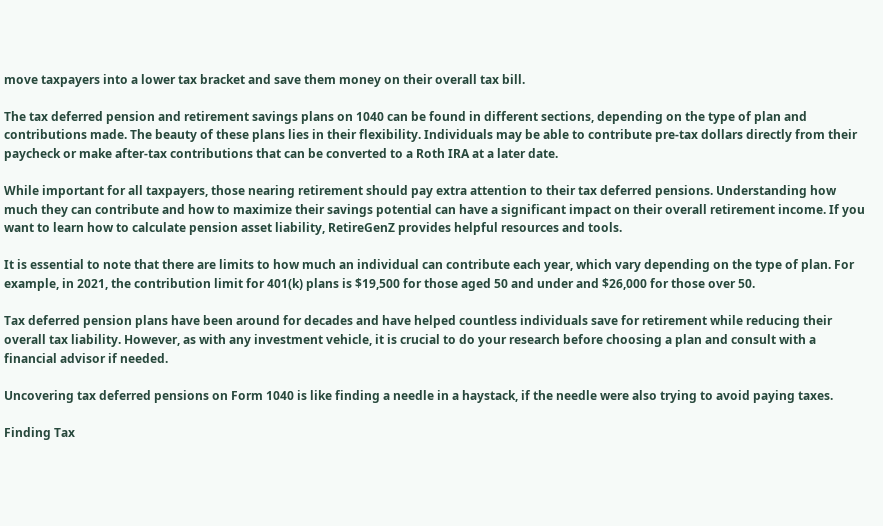move taxpayers into a lower tax bracket and save them money on their overall tax bill.

The tax deferred pension and retirement savings plans on 1040 can be found in different sections, depending on the type of plan and contributions made. The beauty of these plans lies in their flexibility. Individuals may be able to contribute pre-tax dollars directly from their paycheck or make after-tax contributions that can be converted to a Roth IRA at a later date.

While important for all taxpayers, those nearing retirement should pay extra attention to their tax deferred pensions. Understanding how much they can contribute and how to maximize their savings potential can have a significant impact on their overall retirement income. If you want to learn how to calculate pension asset liability, RetireGenZ provides helpful resources and tools.

It is essential to note that there are limits to how much an individual can contribute each year, which vary depending on the type of plan. For example, in 2021, the contribution limit for 401(k) plans is $19,500 for those aged 50 and under and $26,000 for those over 50.

Tax deferred pension plans have been around for decades and have helped countless individuals save for retirement while reducing their overall tax liability. However, as with any investment vehicle, it is crucial to do your research before choosing a plan and consult with a financial advisor if needed.

Uncovering tax deferred pensions on Form 1040 is like finding a needle in a haystack, if the needle were also trying to avoid paying taxes.

Finding Tax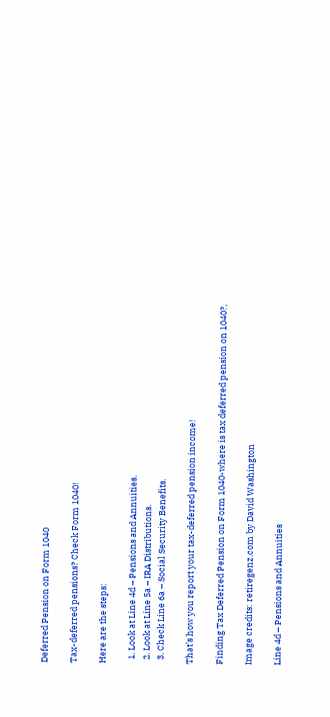Deferred Pension on Form 1040

Tax-deferred pensions? Check Form 1040!

Here are the steps:

  1. Look at Line 4d – Pensions and Annuities.
  2. Look at Line 5a – IRA Distributions.
  3. Check Line 6a – Social Security Benefits.

That’s how you report your tax-deferred pension income!

Finding Tax Deferred Pension on Form 1040-where is tax deferred pension on 1040?,

Image credits: retiregenz.com by David Washington

Line 4d – Pensions and Annuities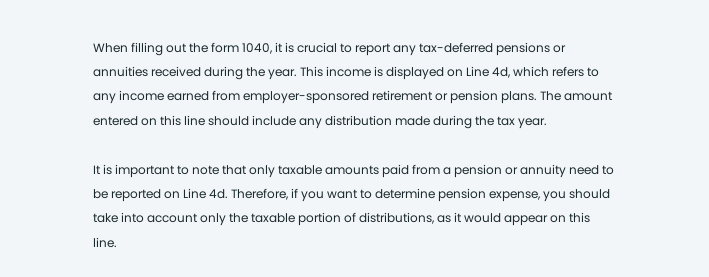When filling out the form 1040, it is crucial to report any tax-deferred pensions or annuities received during the year. This income is displayed on Line 4d, which refers to any income earned from employer-sponsored retirement or pension plans. The amount entered on this line should include any distribution made during the tax year.

It is important to note that only taxable amounts paid from a pension or annuity need to be reported on Line 4d. Therefore, if you want to determine pension expense, you should take into account only the taxable portion of distributions, as it would appear on this line.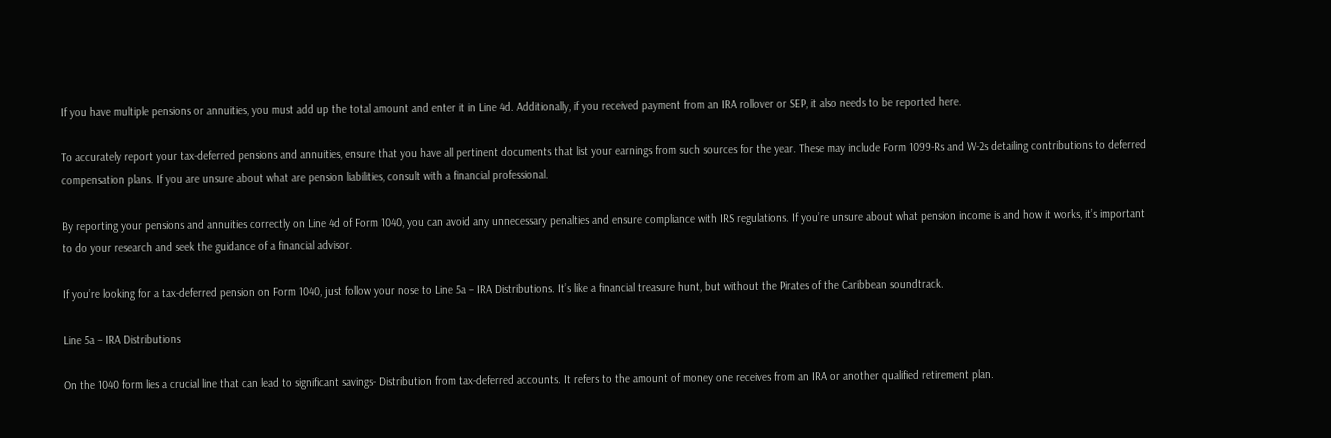If you have multiple pensions or annuities, you must add up the total amount and enter it in Line 4d. Additionally, if you received payment from an IRA rollover or SEP, it also needs to be reported here.

To accurately report your tax-deferred pensions and annuities, ensure that you have all pertinent documents that list your earnings from such sources for the year. These may include Form 1099-Rs and W-2s detailing contributions to deferred compensation plans. If you are unsure about what are pension liabilities, consult with a financial professional.

By reporting your pensions and annuities correctly on Line 4d of Form 1040, you can avoid any unnecessary penalties and ensure compliance with IRS regulations. If you’re unsure about what pension income is and how it works, it’s important to do your research and seek the guidance of a financial advisor.

If you’re looking for a tax-deferred pension on Form 1040, just follow your nose to Line 5a – IRA Distributions. It’s like a financial treasure hunt, but without the Pirates of the Caribbean soundtrack.

Line 5a – IRA Distributions

On the 1040 form lies a crucial line that can lead to significant savings- Distribution from tax-deferred accounts. It refers to the amount of money one receives from an IRA or another qualified retirement plan.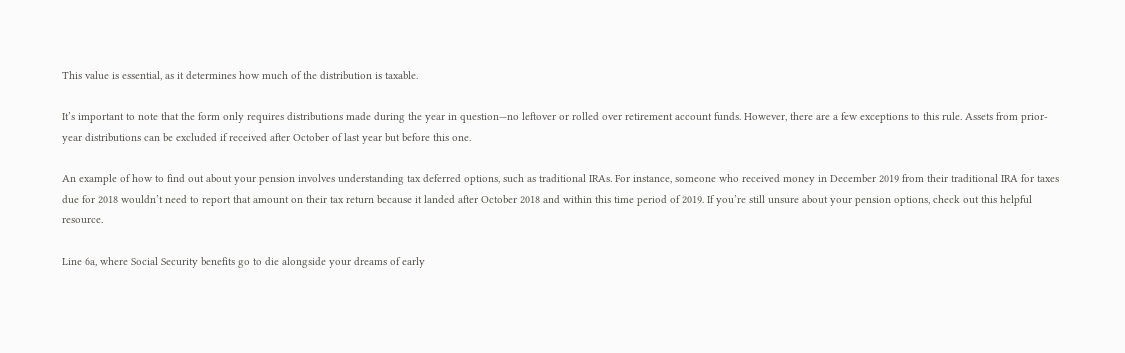This value is essential, as it determines how much of the distribution is taxable.

It’s important to note that the form only requires distributions made during the year in question—no leftover or rolled over retirement account funds. However, there are a few exceptions to this rule. Assets from prior-year distributions can be excluded if received after October of last year but before this one.

An example of how to find out about your pension involves understanding tax deferred options, such as traditional IRAs. For instance, someone who received money in December 2019 from their traditional IRA for taxes due for 2018 wouldn’t need to report that amount on their tax return because it landed after October 2018 and within this time period of 2019. If you’re still unsure about your pension options, check out this helpful resource.

Line 6a, where Social Security benefits go to die alongside your dreams of early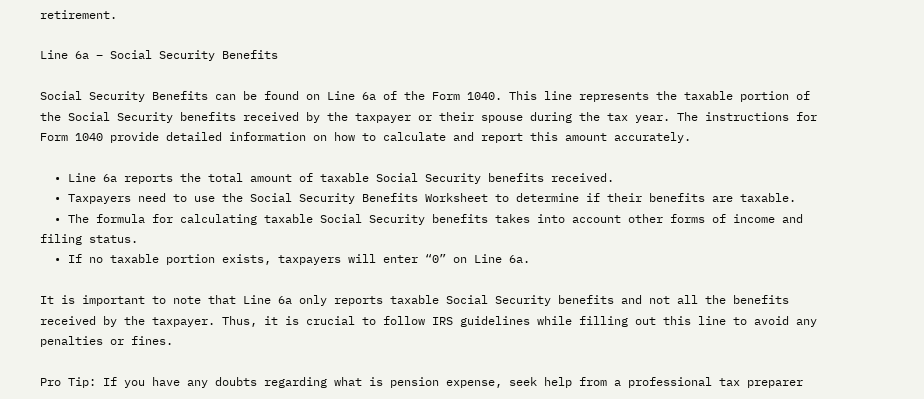retirement.

Line 6a – Social Security Benefits

Social Security Benefits can be found on Line 6a of the Form 1040. This line represents the taxable portion of the Social Security benefits received by the taxpayer or their spouse during the tax year. The instructions for Form 1040 provide detailed information on how to calculate and report this amount accurately.

  • Line 6a reports the total amount of taxable Social Security benefits received.
  • Taxpayers need to use the Social Security Benefits Worksheet to determine if their benefits are taxable.
  • The formula for calculating taxable Social Security benefits takes into account other forms of income and filing status.
  • If no taxable portion exists, taxpayers will enter “0” on Line 6a.

It is important to note that Line 6a only reports taxable Social Security benefits and not all the benefits received by the taxpayer. Thus, it is crucial to follow IRS guidelines while filling out this line to avoid any penalties or fines.

Pro Tip: If you have any doubts regarding what is pension expense, seek help from a professional tax preparer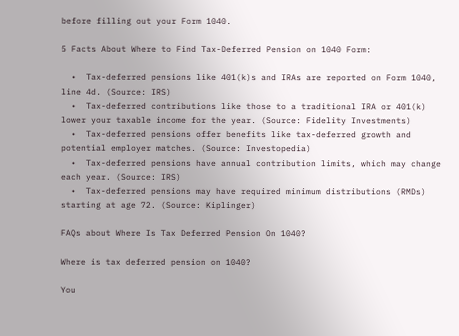before filling out your Form 1040.

5 Facts About Where to Find Tax-Deferred Pension on 1040 Form:

  •  Tax-deferred pensions like 401(k)s and IRAs are reported on Form 1040, line 4d. (Source: IRS)
  •  Tax-deferred contributions like those to a traditional IRA or 401(k) lower your taxable income for the year. (Source: Fidelity Investments)
  •  Tax-deferred pensions offer benefits like tax-deferred growth and potential employer matches. (Source: Investopedia)
  •  Tax-deferred pensions have annual contribution limits, which may change each year. (Source: IRS)
  •  Tax-deferred pensions may have required minimum distributions (RMDs) starting at age 72. (Source: Kiplinger)

FAQs about Where Is Tax Deferred Pension On 1040?

Where is tax deferred pension on 1040?

You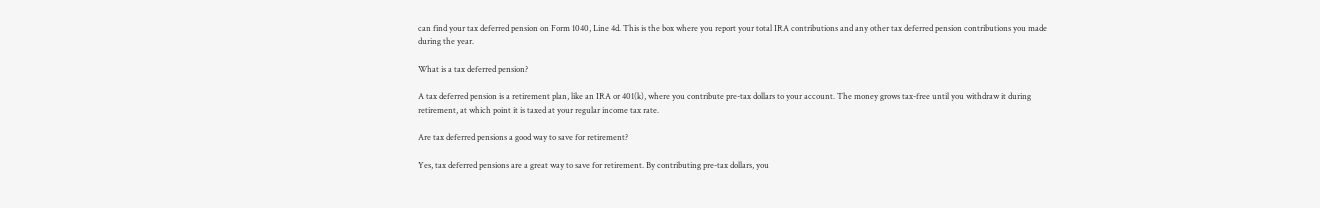can find your tax deferred pension on Form 1040, Line 4d. This is the box where you report your total IRA contributions and any other tax deferred pension contributions you made during the year.

What is a tax deferred pension?

A tax deferred pension is a retirement plan, like an IRA or 401(k), where you contribute pre-tax dollars to your account. The money grows tax-free until you withdraw it during retirement, at which point it is taxed at your regular income tax rate.

Are tax deferred pensions a good way to save for retirement?

Yes, tax deferred pensions are a great way to save for retirement. By contributing pre-tax dollars, you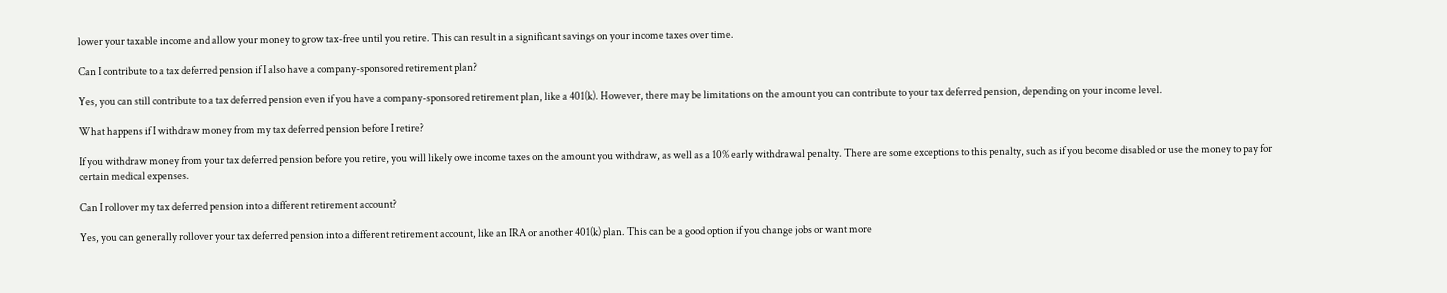lower your taxable income and allow your money to grow tax-free until you retire. This can result in a significant savings on your income taxes over time.

Can I contribute to a tax deferred pension if I also have a company-sponsored retirement plan?

Yes, you can still contribute to a tax deferred pension even if you have a company-sponsored retirement plan, like a 401(k). However, there may be limitations on the amount you can contribute to your tax deferred pension, depending on your income level.

What happens if I withdraw money from my tax deferred pension before I retire?

If you withdraw money from your tax deferred pension before you retire, you will likely owe income taxes on the amount you withdraw, as well as a 10% early withdrawal penalty. There are some exceptions to this penalty, such as if you become disabled or use the money to pay for certain medical expenses.

Can I rollover my tax deferred pension into a different retirement account?

Yes, you can generally rollover your tax deferred pension into a different retirement account, like an IRA or another 401(k) plan. This can be a good option if you change jobs or want more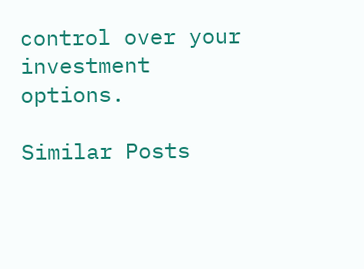control over your investment options.

Similar Posts